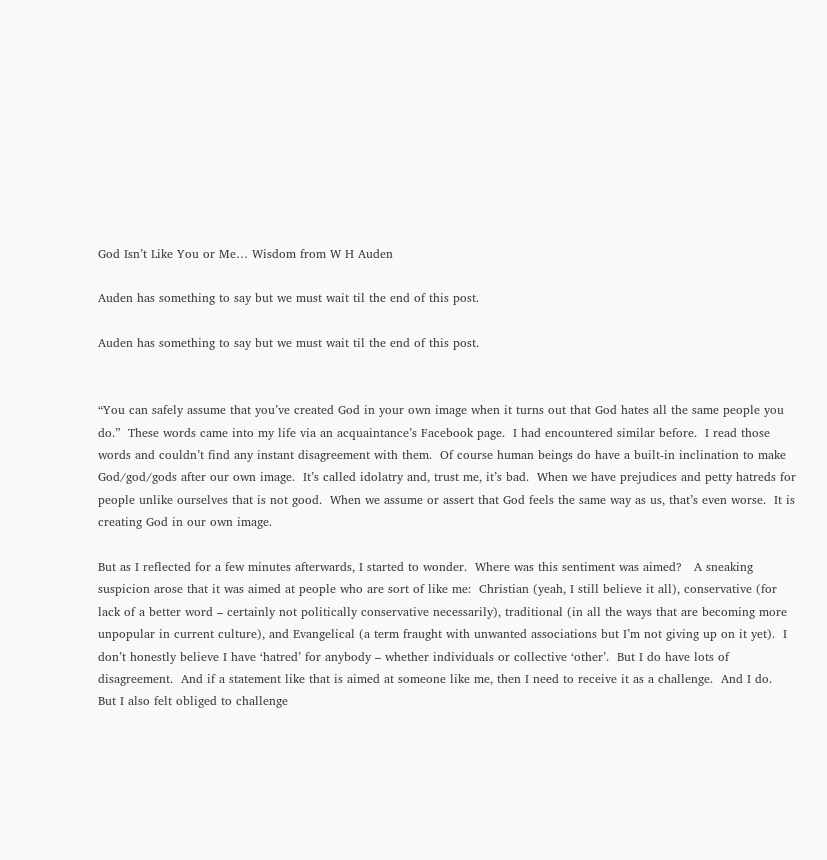God Isn’t Like You or Me… Wisdom from W H Auden

Auden has something to say but we must wait til the end of this post.

Auden has something to say but we must wait til the end of this post.


“You can safely assume that you’ve created God in your own image when it turns out that God hates all the same people you do.”  These words came into my life via an acquaintance’s Facebook page.  I had encountered similar before.  I read those words and couldn’t find any instant disagreement with them.  Of course human beings do have a built-in inclination to make God/god/gods after our own image.  It’s called idolatry and, trust me, it’s bad.  When we have prejudices and petty hatreds for people unlike ourselves that is not good.  When we assume or assert that God feels the same way as us, that’s even worse.  It is creating God in our own image.

But as I reflected for a few minutes afterwards, I started to wonder.  Where was this sentiment was aimed?   A sneaking suspicion arose that it was aimed at people who are sort of like me:  Christian (yeah, I still believe it all), conservative (for lack of a better word – certainly not politically conservative necessarily), traditional (in all the ways that are becoming more unpopular in current culture), and Evangelical (a term fraught with unwanted associations but I’m not giving up on it yet).  I don’t honestly believe I have ‘hatred’ for anybody – whether individuals or collective ‘other’.  But I do have lots of disagreement.  And if a statement like that is aimed at someone like me, then I need to receive it as a challenge.  And I do.  But I also felt obliged to challenge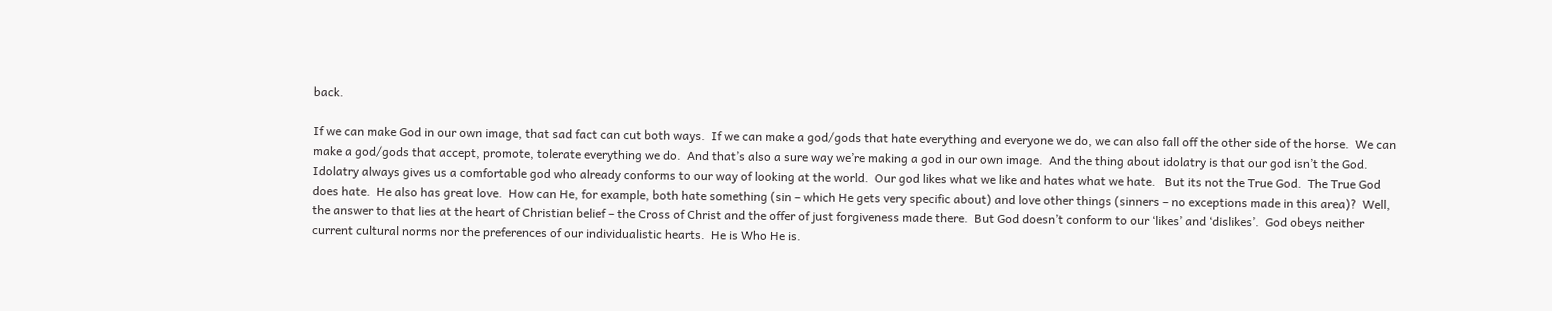back.

If we can make God in our own image, that sad fact can cut both ways.  If we can make a god/gods that hate everything and everyone we do, we can also fall off the other side of the horse.  We can make a god/gods that accept, promote, tolerate everything we do.  And that’s also a sure way we’re making a god in our own image.  And the thing about idolatry is that our god isn’t the God.  Idolatry always gives us a comfortable god who already conforms to our way of looking at the world.  Our god likes what we like and hates what we hate.   But its not the True God.  The True God does hate.  He also has great love.  How can He, for example, both hate something (sin – which He gets very specific about) and love other things (sinners – no exceptions made in this area)?  Well, the answer to that lies at the heart of Christian belief – the Cross of Christ and the offer of just forgiveness made there.  But God doesn’t conform to our ‘likes’ and ‘dislikes’.  God obeys neither current cultural norms nor the preferences of our individualistic hearts.  He is Who He is.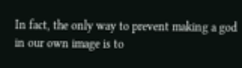In fact, the only way to prevent making a god in our own image is to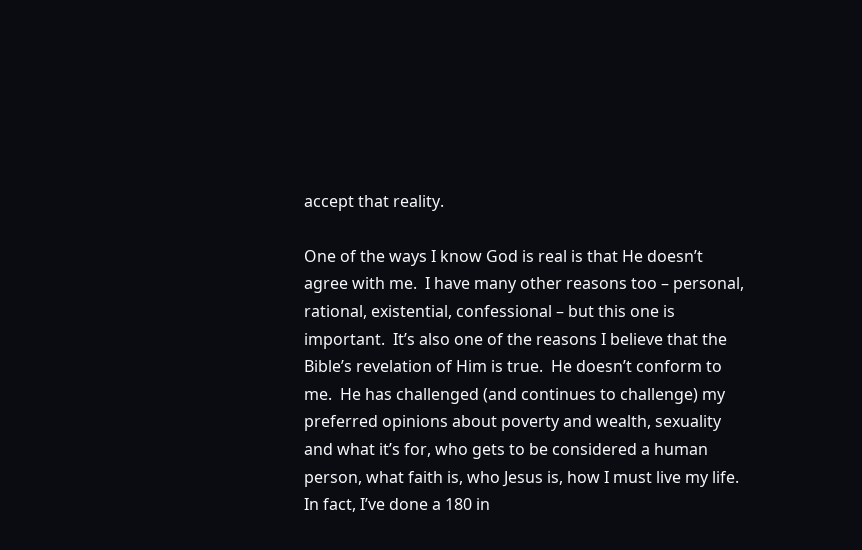accept that reality.

One of the ways I know God is real is that He doesn’t agree with me.  I have many other reasons too – personal, rational, existential, confessional – but this one is important.  It’s also one of the reasons I believe that the Bible’s revelation of Him is true.  He doesn’t conform to me.  He has challenged (and continues to challenge) my preferred opinions about poverty and wealth, sexuality and what it’s for, who gets to be considered a human person, what faith is, who Jesus is, how I must live my life.  In fact, I’ve done a 180 in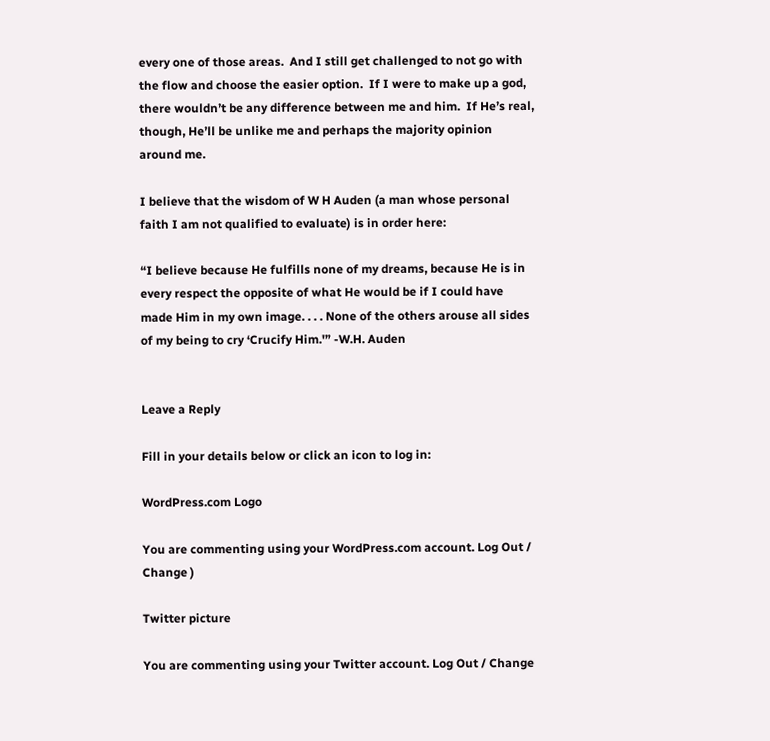every one of those areas.  And I still get challenged to not go with the flow and choose the easier option.  If I were to make up a god, there wouldn’t be any difference between me and him.  If He’s real, though, He’ll be unlike me and perhaps the majority opinion around me.

I believe that the wisdom of W H Auden (a man whose personal faith I am not qualified to evaluate) is in order here:

“I believe because He fulfills none of my dreams, because He is in every respect the opposite of what He would be if I could have made Him in my own image. . . . None of the others arouse all sides of my being to cry ‘Crucify Him.'” -W.H. Auden


Leave a Reply

Fill in your details below or click an icon to log in:

WordPress.com Logo

You are commenting using your WordPress.com account. Log Out / Change )

Twitter picture

You are commenting using your Twitter account. Log Out / Change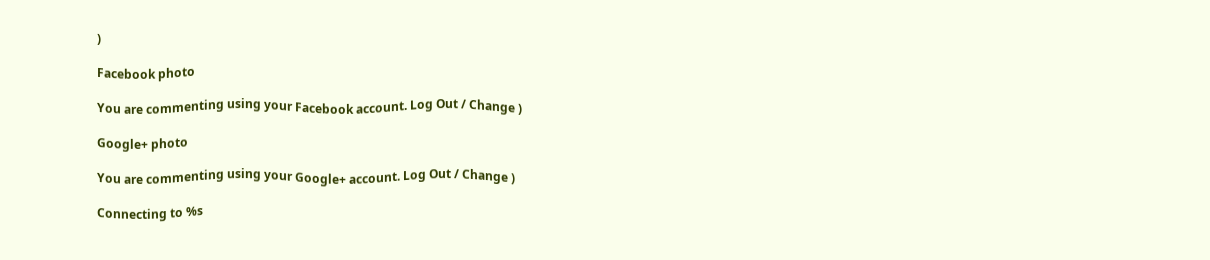)

Facebook photo

You are commenting using your Facebook account. Log Out / Change )

Google+ photo

You are commenting using your Google+ account. Log Out / Change )

Connecting to %s